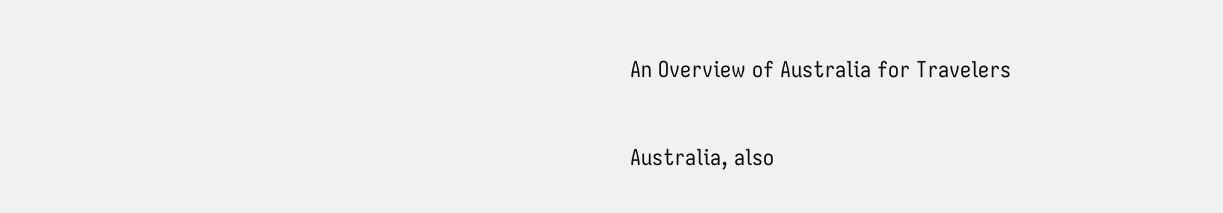An Overview of Australia for Travelers

Australia, also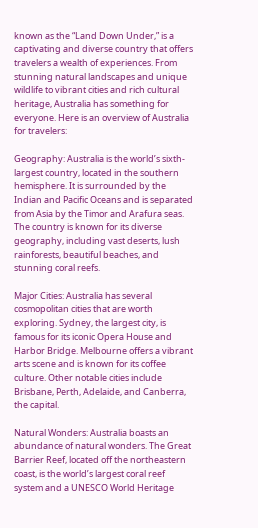known as the “Land Down Under,” is a captivating and diverse country that offers travelers a wealth of experiences. From stunning natural landscapes and unique wildlife to vibrant cities and rich cultural heritage, Australia has something for everyone. Here is an overview of Australia for travelers:

Geography: Australia is the world’s sixth-largest country, located in the southern hemisphere. It is surrounded by the Indian and Pacific Oceans and is separated from Asia by the Timor and Arafura seas. The country is known for its diverse geography, including vast deserts, lush rainforests, beautiful beaches, and stunning coral reefs.

Major Cities: Australia has several cosmopolitan cities that are worth exploring. Sydney, the largest city, is famous for its iconic Opera House and Harbor Bridge. Melbourne offers a vibrant arts scene and is known for its coffee culture. Other notable cities include Brisbane, Perth, Adelaide, and Canberra, the capital.

Natural Wonders: Australia boasts an abundance of natural wonders. The Great Barrier Reef, located off the northeastern coast, is the world’s largest coral reef system and a UNESCO World Heritage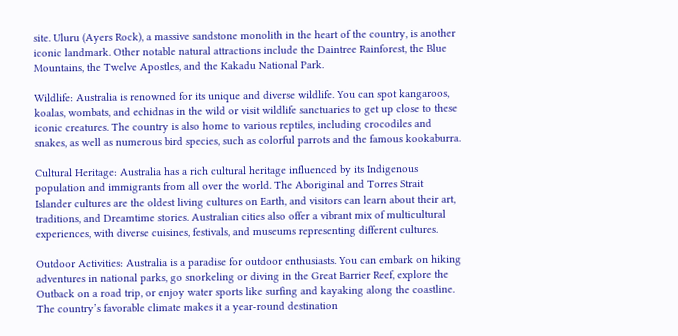site. Uluru (Ayers Rock), a massive sandstone monolith in the heart of the country, is another iconic landmark. Other notable natural attractions include the Daintree Rainforest, the Blue Mountains, the Twelve Apostles, and the Kakadu National Park.

Wildlife: Australia is renowned for its unique and diverse wildlife. You can spot kangaroos, koalas, wombats, and echidnas in the wild or visit wildlife sanctuaries to get up close to these iconic creatures. The country is also home to various reptiles, including crocodiles and snakes, as well as numerous bird species, such as colorful parrots and the famous kookaburra.

Cultural Heritage: Australia has a rich cultural heritage influenced by its Indigenous population and immigrants from all over the world. The Aboriginal and Torres Strait Islander cultures are the oldest living cultures on Earth, and visitors can learn about their art, traditions, and Dreamtime stories. Australian cities also offer a vibrant mix of multicultural experiences, with diverse cuisines, festivals, and museums representing different cultures.

Outdoor Activities: Australia is a paradise for outdoor enthusiasts. You can embark on hiking adventures in national parks, go snorkeling or diving in the Great Barrier Reef, explore the Outback on a road trip, or enjoy water sports like surfing and kayaking along the coastline. The country’s favorable climate makes it a year-round destination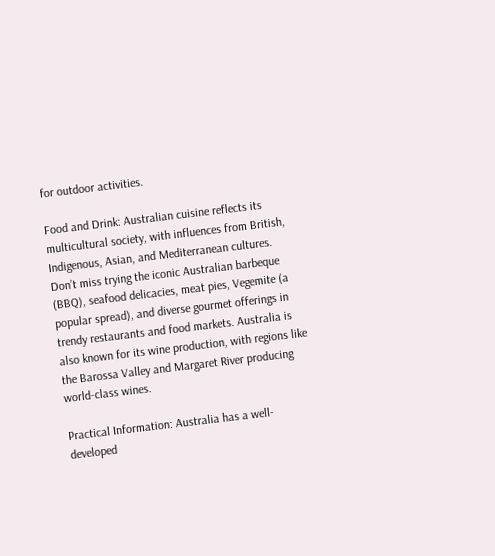for outdoor activities.

Food and Drink: Australian cuisine reflects its multicultural society, with influences from British, Indigenous, Asian, and Mediterranean cultures. Don’t miss trying the iconic Australian barbeque (BBQ), seafood delicacies, meat pies, Vegemite (a popular spread), and diverse gourmet offerings in trendy restaurants and food markets. Australia is also known for its wine production, with regions like the Barossa Valley and Margaret River producing world-class wines.

Practical Information: Australia has a well-developed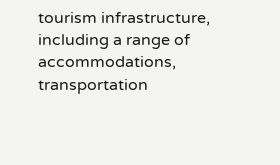tourism infrastructure, including a range of accommodations, transportation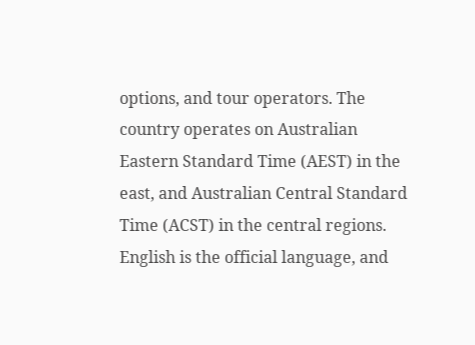options, and tour operators. The country operates on Australian Eastern Standard Time (AEST) in the east, and Australian Central Standard Time (ACST) in the central regions. English is the official language, and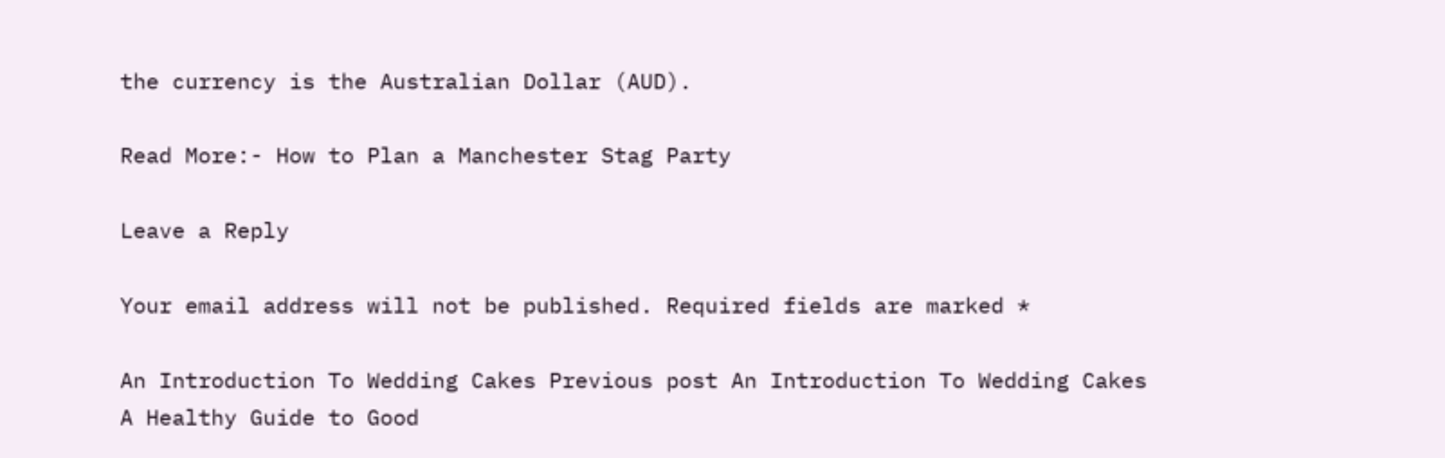the currency is the Australian Dollar (AUD).

Read More:- How to Plan a Manchester Stag Party

Leave a Reply

Your email address will not be published. Required fields are marked *

An Introduction To Wedding Cakes Previous post An Introduction To Wedding Cakes
A Healthy Guide to Good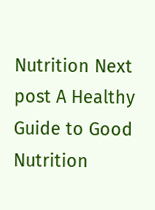Nutrition Next post A Healthy Guide to Good Nutrition